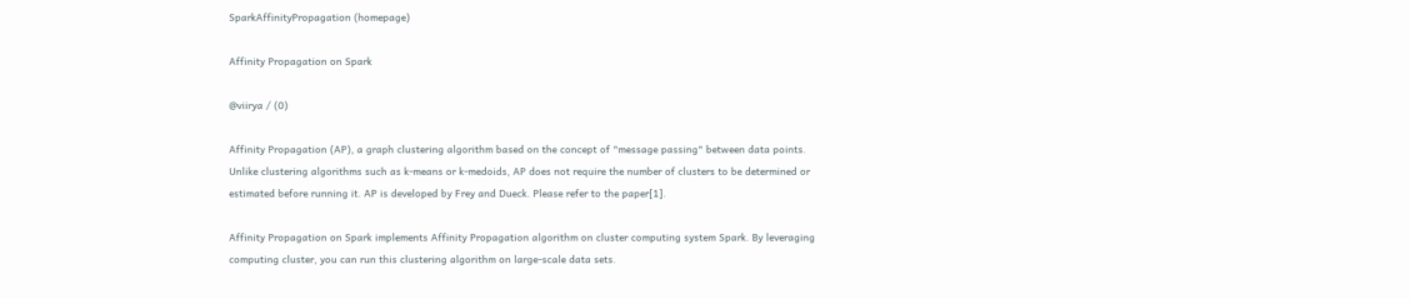SparkAffinityPropagation (homepage)

Affinity Propagation on Spark

@viirya / (0)

Affinity Propagation (AP), a graph clustering algorithm based on the concept of "message passing" between data points. Unlike clustering algorithms such as k-means or k-medoids, AP does not require the number of clusters to be determined or estimated before running it. AP is developed by Frey and Dueck. Please refer to the paper[1].

Affinity Propagation on Spark implements Affinity Propagation algorithm on cluster computing system Spark. By leveraging computing cluster, you can run this clustering algorithm on large-scale data sets.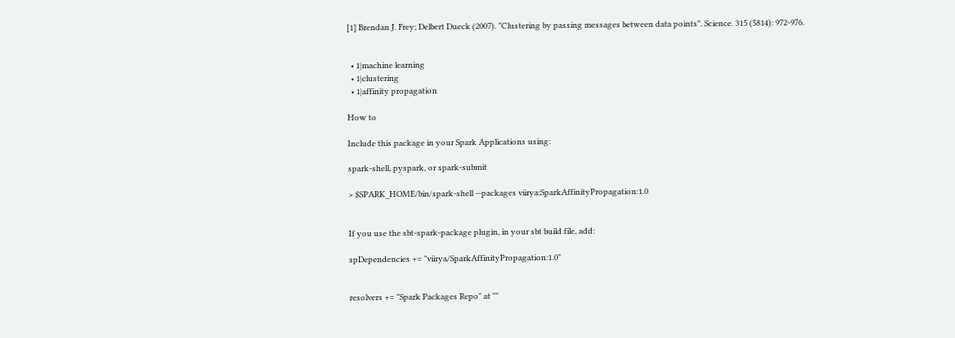[1] Brendan J. Frey; Delbert Dueck (2007). "Clustering by passing messages between data points". Science. 315 (5814): 972-976.


  • 1|machine learning
  • 1|clustering
  • 1|affinity propagation

How to

Include this package in your Spark Applications using:

spark-shell, pyspark, or spark-submit

> $SPARK_HOME/bin/spark-shell --packages viirya:SparkAffinityPropagation:1.0


If you use the sbt-spark-package plugin, in your sbt build file, add:

spDependencies += "viirya/SparkAffinityPropagation:1.0"


resolvers += "Spark Packages Repo" at ""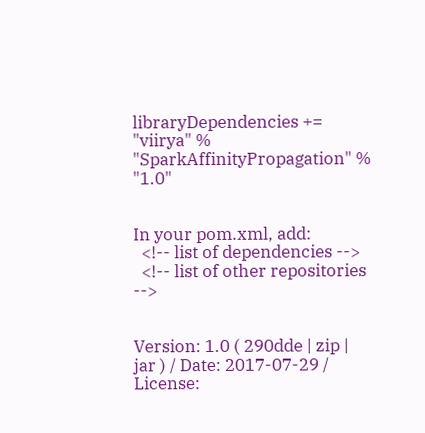libraryDependencies += "viirya" % "SparkAffinityPropagation" % "1.0"


In your pom.xml, add:
  <!-- list of dependencies -->
  <!-- list of other repositories -->


Version: 1.0 ( 290dde | zip | jar ) / Date: 2017-07-29 / License: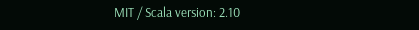MIT / Scala version: 2.10